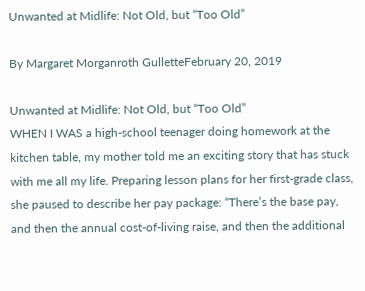Unwanted at Midlife: Not Old, but “Too Old”

By Margaret Morganroth GulletteFebruary 20, 2019

Unwanted at Midlife: Not Old, but “Too Old”
WHEN I WAS a high-school teenager doing homework at the kitchen table, my mother told me an exciting story that has stuck with me all my life. Preparing lesson plans for her first-grade class, she paused to describe her pay package: “There’s the base pay, and then the annual cost-of-living raise, and then the additional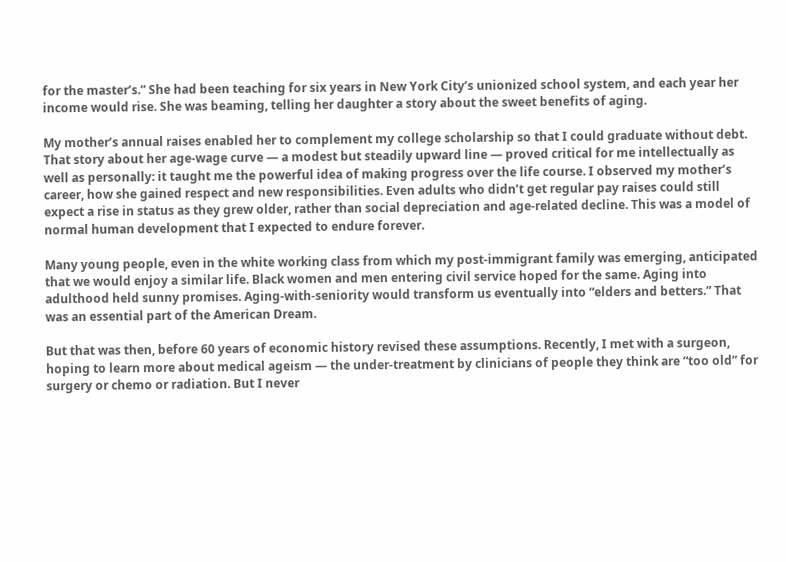for the master’s.” She had been teaching for six years in New York City’s unionized school system, and each year her income would rise. She was beaming, telling her daughter a story about the sweet benefits of aging.

My mother’s annual raises enabled her to complement my college scholarship so that I could graduate without debt. That story about her age-wage curve — a modest but steadily upward line — proved critical for me intellectually as well as personally: it taught me the powerful idea of making progress over the life course. I observed my mother’s career, how she gained respect and new responsibilities. Even adults who didn’t get regular pay raises could still expect a rise in status as they grew older, rather than social depreciation and age-related decline. This was a model of normal human development that I expected to endure forever.

Many young people, even in the white working class from which my post-immigrant family was emerging, anticipated that we would enjoy a similar life. Black women and men entering civil service hoped for the same. Aging into adulthood held sunny promises. Aging-with-seniority would transform us eventually into “elders and betters.” That was an essential part of the American Dream.

But that was then, before 60 years of economic history revised these assumptions. Recently, I met with a surgeon, hoping to learn more about medical ageism — the under-treatment by clinicians of people they think are “too old” for surgery or chemo or radiation. But I never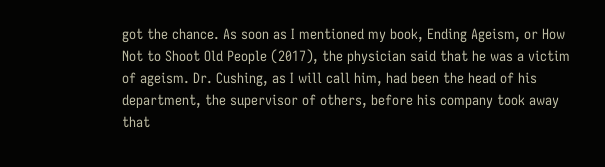got the chance. As soon as I mentioned my book, Ending Ageism, or How Not to Shoot Old People (2017), the physician said that he was a victim of ageism. Dr. Cushing, as I will call him, had been the head of his department, the supervisor of others, before his company took away that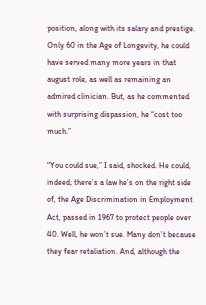position, along with its salary and prestige. Only 60 in the Age of Longevity, he could have served many more years in that august role, as well as remaining an admired clinician. But, as he commented with surprising dispassion, he “cost too much.”

“You could sue,” I said, shocked. He could, indeed; there’s a law he’s on the right side of, the Age Discrimination in Employment Act, passed in 1967 to protect people over 40. Well, he won’t sue. Many don’t because they fear retaliation. And, although the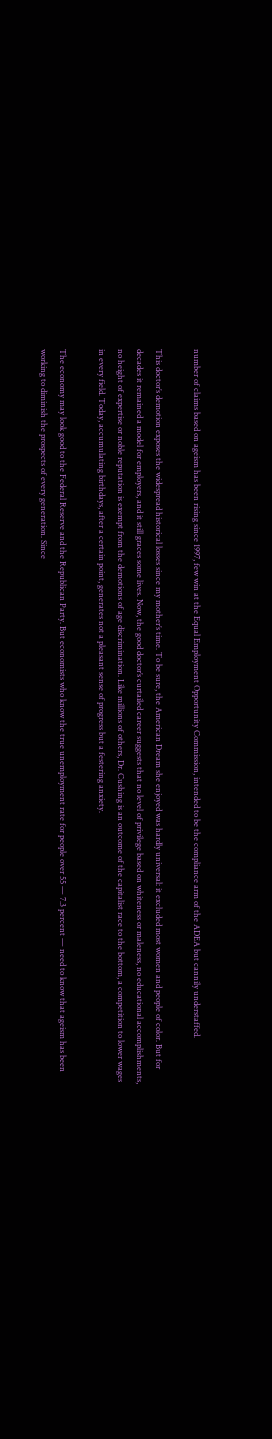number of claims based on ageism has been rising since 1997, few win at the Equal Employment Opportunity Commission, intended to be the compliance arm of the ADEA but cannily understaffed.

This doctor’s demotion exposes the widespread historical losses since my mother’s time. To be sure, the American Dream she enjoyed was hardly universal: it excluded most women and people of color. But for decades it remained a model for employers, and it still graces some lives. Now, the good doctor’s curtailed career suggests that no level of privilege based on whiteness or maleness, no educational accomplishments, no height of expertise or noble reputation is exempt from the demotions of age discrimination. Like millions of others, Dr. Cushing is an outcome of the capitalist race to the bottom, a competition to lower wages in every field. Today, accumulating birthdays, after a certain point, generates not a pleasant sense of progress but a festering anxiety.

The economy may look good to the Federal Reserve and the Republican Party. But economists who know the true unemployment rate for people over 55 — 7.3 percent — need to know that ageism has been working to diminish the prospects of every generation. Since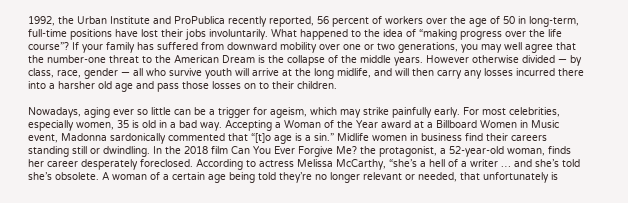1992, the Urban Institute and ProPublica recently reported, 56 percent of workers over the age of 50 in long-term, full-time positions have lost their jobs involuntarily. What happened to the idea of “making progress over the life course”? If your family has suffered from downward mobility over one or two generations, you may well agree that the number-one threat to the American Dream is the collapse of the middle years. However otherwise divided — by class, race, gender — all who survive youth will arrive at the long midlife, and will then carry any losses incurred there into a harsher old age and pass those losses on to their children.

Nowadays, aging ever so little can be a trigger for ageism, which may strike painfully early. For most celebrities, especially women, 35 is old in a bad way. Accepting a Woman of the Year award at a Billboard Women in Music event, Madonna sardonically commented that “[t]o age is a sin.” Midlife women in business find their careers standing still or dwindling. In the 2018 film Can You Ever Forgive Me? the protagonist, a 52-year-old woman, finds her career desperately foreclosed. According to actress Melissa McCarthy, “she’s a hell of a writer … and she’s told she’s obsolete. A woman of a certain age being told they’re no longer relevant or needed, that unfortunately is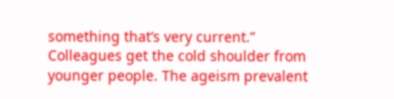something that’s very current.” Colleagues get the cold shoulder from younger people. The ageism prevalent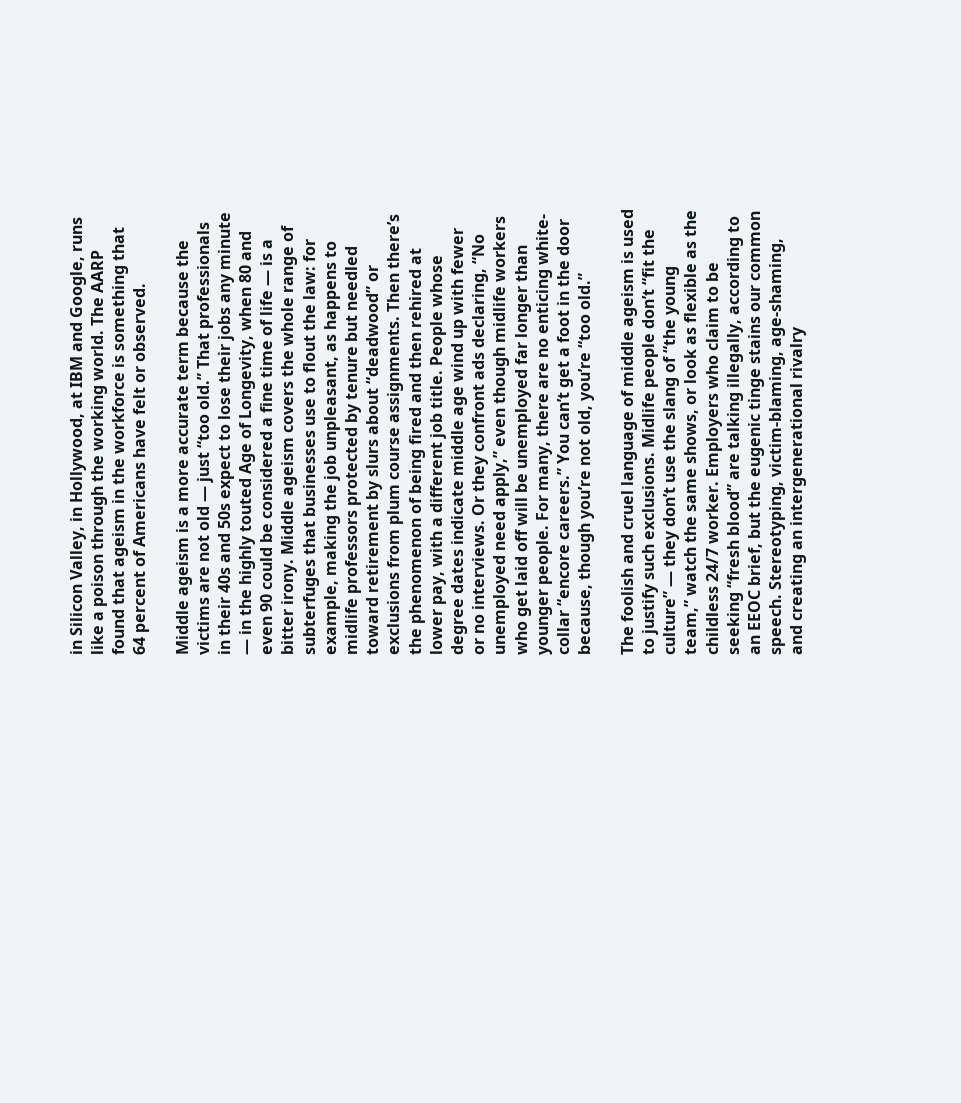in Silicon Valley, in Hollywood, at IBM and Google, runs like a poison through the working world. The AARP found that ageism in the workforce is something that 64 percent of Americans have felt or observed.

Middle ageism is a more accurate term because the victims are not old — just “too old.” That professionals in their 40s and 50s expect to lose their jobs any minute — in the highly touted Age of Longevity, when 80 and even 90 could be considered a fine time of life — is a bitter irony. Middle ageism covers the whole range of subterfuges that businesses use to flout the law: for example, making the job unpleasant, as happens to midlife professors protected by tenure but needled toward retirement by slurs about “deadwood” or exclusions from plum course assignments. Then there’s the phenomenon of being fired and then rehired at lower pay, with a different job title. People whose degree dates indicate middle age wind up with fewer or no interviews. Or they confront ads declaring, “No unemployed need apply,” even though midlife workers who get laid off will be unemployed far longer than younger people. For many, there are no enticing white-collar “encore careers.” You can’t get a foot in the door because, though you’re not old, you’re “too old.”

The foolish and cruel language of middle ageism is used to justify such exclusions. Midlife people don’t “fit the culture” — they don’t use the slang of “the young team,” watch the same shows, or look as flexible as the childless 24/7 worker. Employers who claim to be seeking “fresh blood” are talking illegally, according to an EEOC brief, but the eugenic tinge stains our common speech. Stereotyping, victim-blaming, age-shaming, and creating an intergenerational rivalry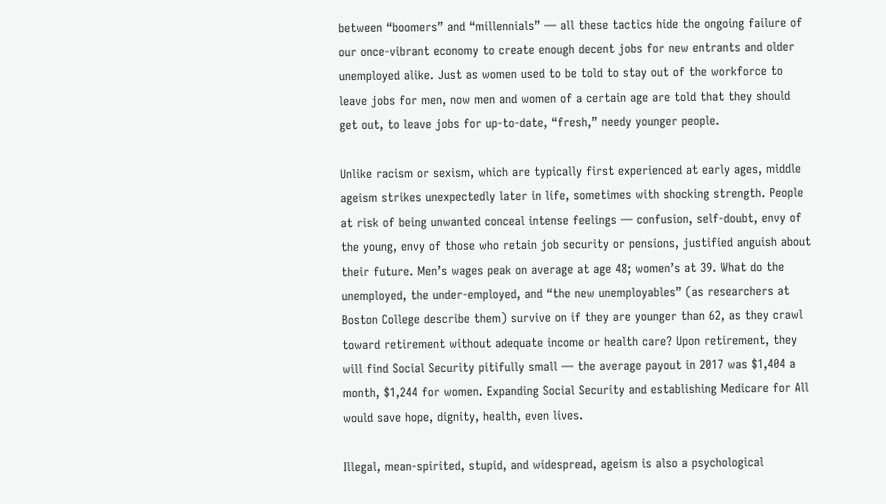between “boomers” and “millennials” — all these tactics hide the ongoing failure of our once-vibrant economy to create enough decent jobs for new entrants and older unemployed alike. Just as women used to be told to stay out of the workforce to leave jobs for men, now men and women of a certain age are told that they should get out, to leave jobs for up-to-date, “fresh,” needy younger people.

Unlike racism or sexism, which are typically first experienced at early ages, middle ageism strikes unexpectedly later in life, sometimes with shocking strength. People at risk of being unwanted conceal intense feelings — confusion, self-doubt, envy of the young, envy of those who retain job security or pensions, justified anguish about their future. Men’s wages peak on average at age 48; women’s at 39. What do the unemployed, the under-employed, and “the new unemployables” (as researchers at Boston College describe them) survive on if they are younger than 62, as they crawl toward retirement without adequate income or health care? Upon retirement, they will find Social Security pitifully small — the average payout in 2017 was $1,404 a month, $1,244 for women. Expanding Social Security and establishing Medicare for All would save hope, dignity, health, even lives.

Illegal, mean-spirited, stupid, and widespread, ageism is also a psychological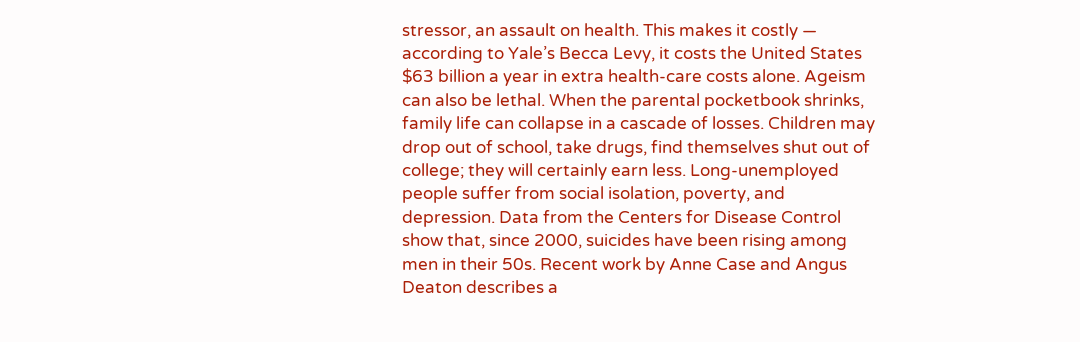stressor, an assault on health. This makes it costly — according to Yale’s Becca Levy, it costs the United States $63 billion a year in extra health-care costs alone. Ageism can also be lethal. When the parental pocketbook shrinks, family life can collapse in a cascade of losses. Children may drop out of school, take drugs, find themselves shut out of college; they will certainly earn less. Long-unemployed people suffer from social isolation, poverty, and depression. Data from the Centers for Disease Control show that, since 2000, suicides have been rising among men in their 50s. Recent work by Anne Case and Angus Deaton describes a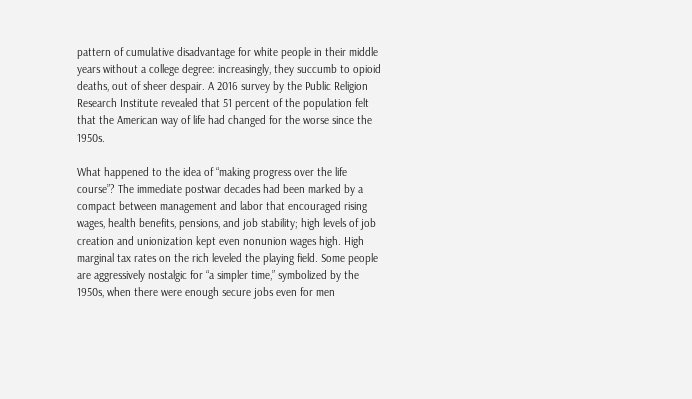pattern of cumulative disadvantage for white people in their middle years without a college degree: increasingly, they succumb to opioid deaths, out of sheer despair. A 2016 survey by the Public Religion Research Institute revealed that 51 percent of the population felt that the American way of life had changed for the worse since the 1950s.

What happened to the idea of “making progress over the life course”? The immediate postwar decades had been marked by a compact between management and labor that encouraged rising wages, health benefits, pensions, and job stability; high levels of job creation and unionization kept even nonunion wages high. High marginal tax rates on the rich leveled the playing field. Some people are aggressively nostalgic for “a simpler time,” symbolized by the 1950s, when there were enough secure jobs even for men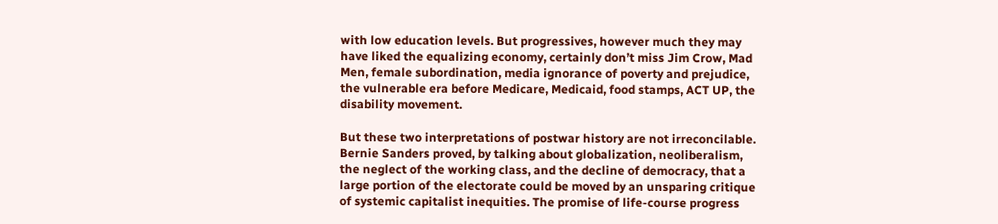with low education levels. But progressives, however much they may have liked the equalizing economy, certainly don’t miss Jim Crow, Mad Men, female subordination, media ignorance of poverty and prejudice, the vulnerable era before Medicare, Medicaid, food stamps, ACT UP, the disability movement.

But these two interpretations of postwar history are not irreconcilable. Bernie Sanders proved, by talking about globalization, neoliberalism, the neglect of the working class, and the decline of democracy, that a large portion of the electorate could be moved by an unsparing critique of systemic capitalist inequities. The promise of life-course progress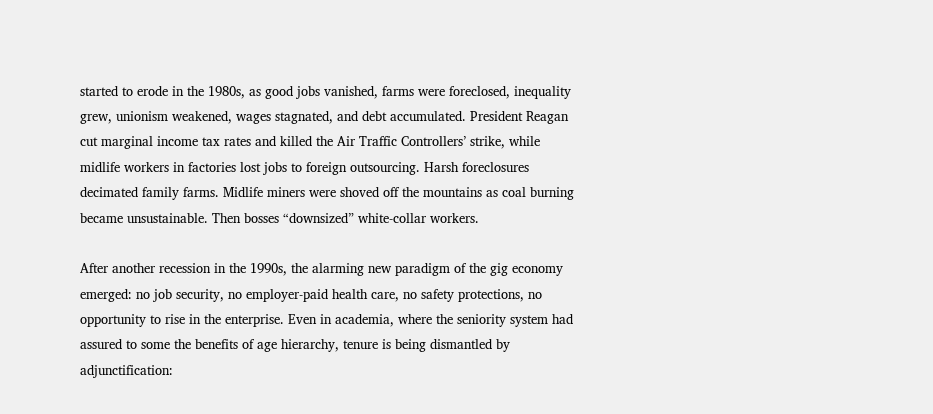started to erode in the 1980s, as good jobs vanished, farms were foreclosed, inequality grew, unionism weakened, wages stagnated, and debt accumulated. President Reagan cut marginal income tax rates and killed the Air Traffic Controllers’ strike, while midlife workers in factories lost jobs to foreign outsourcing. Harsh foreclosures decimated family farms. Midlife miners were shoved off the mountains as coal burning became unsustainable. Then bosses “downsized” white-collar workers.

After another recession in the 1990s, the alarming new paradigm of the gig economy emerged: no job security, no employer-paid health care, no safety protections, no opportunity to rise in the enterprise. Even in academia, where the seniority system had assured to some the benefits of age hierarchy, tenure is being dismantled by adjunctification: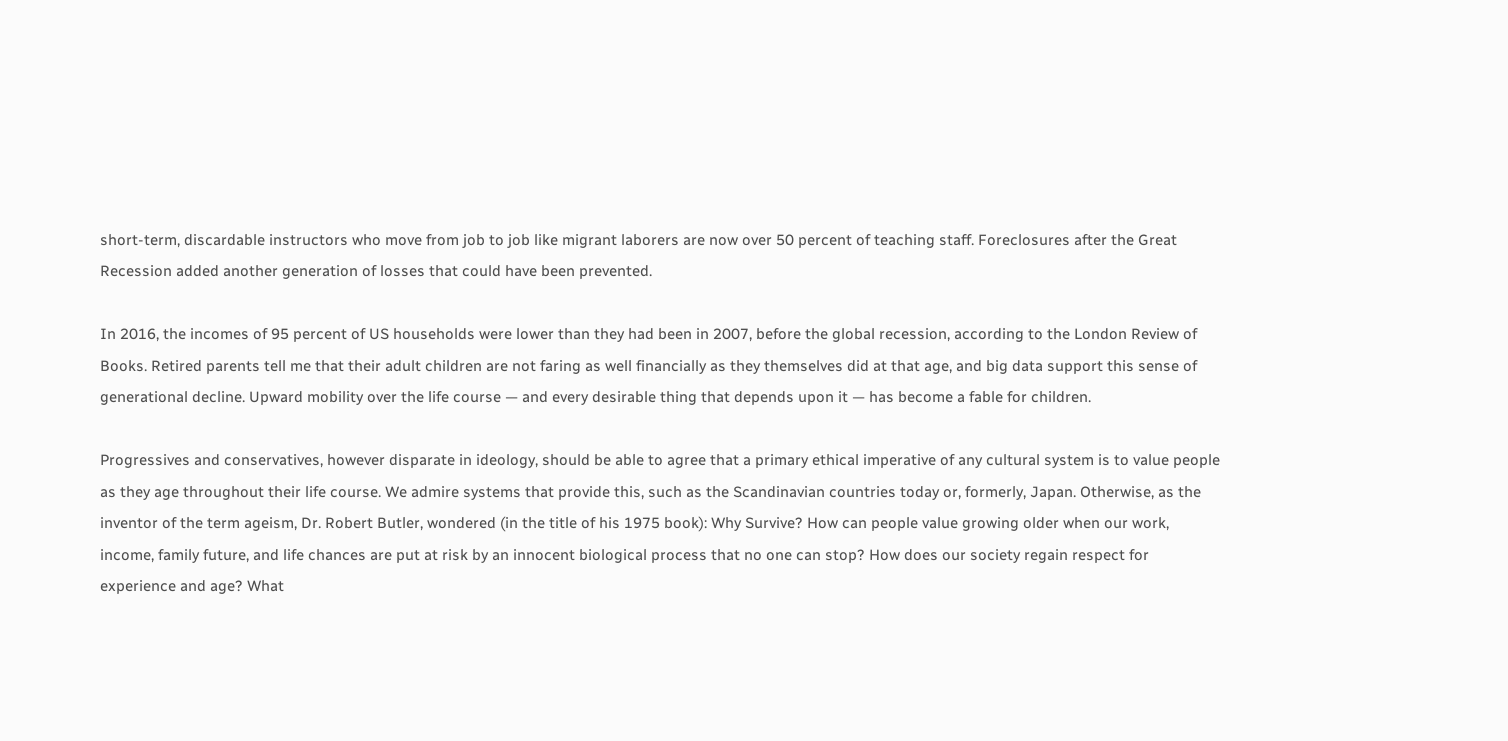short-term, discardable instructors who move from job to job like migrant laborers are now over 50 percent of teaching staff. Foreclosures after the Great Recession added another generation of losses that could have been prevented.

In 2016, the incomes of 95 percent of US households were lower than they had been in 2007, before the global recession, according to the London Review of Books. Retired parents tell me that their adult children are not faring as well financially as they themselves did at that age, and big data support this sense of generational decline. Upward mobility over the life course — and every desirable thing that depends upon it — has become a fable for children.

Progressives and conservatives, however disparate in ideology, should be able to agree that a primary ethical imperative of any cultural system is to value people as they age throughout their life course. We admire systems that provide this, such as the Scandinavian countries today or, formerly, Japan. Otherwise, as the inventor of the term ageism, Dr. Robert Butler, wondered (in the title of his 1975 book): Why Survive? How can people value growing older when our work, income, family future, and life chances are put at risk by an innocent biological process that no one can stop? How does our society regain respect for experience and age? What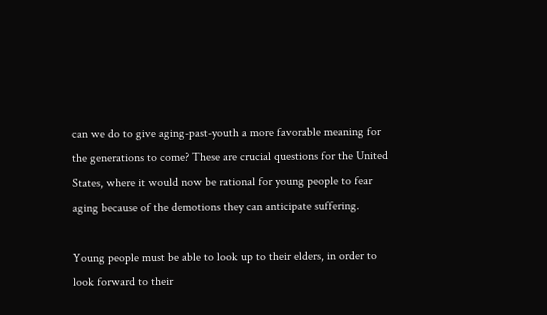can we do to give aging-past-youth a more favorable meaning for the generations to come? These are crucial questions for the United States, where it would now be rational for young people to fear aging because of the demotions they can anticipate suffering.

Young people must be able to look up to their elders, in order to look forward to their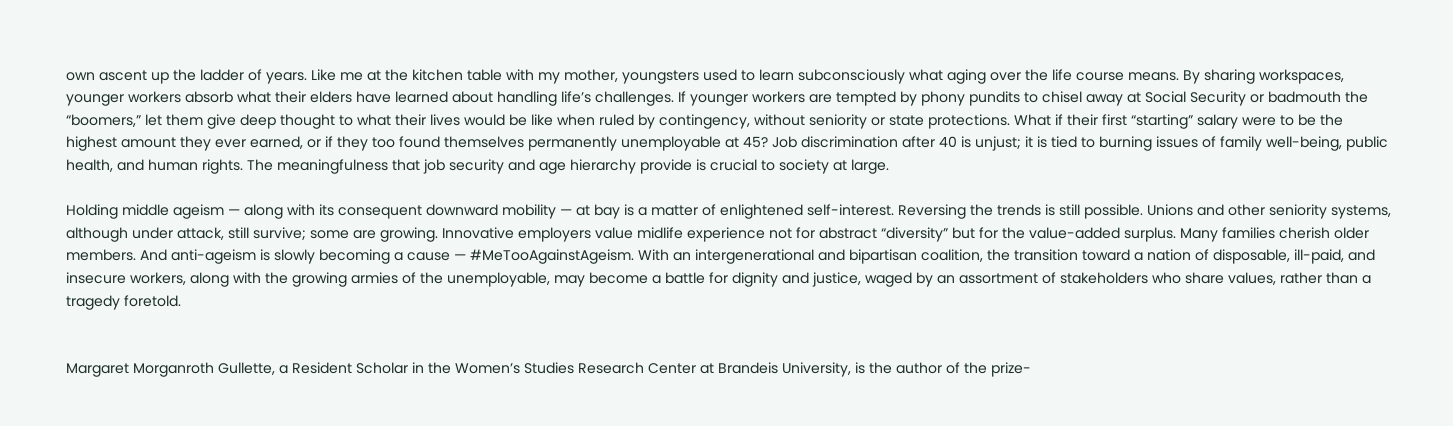own ascent up the ladder of years. Like me at the kitchen table with my mother, youngsters used to learn subconsciously what aging over the life course means. By sharing workspaces, younger workers absorb what their elders have learned about handling life’s challenges. If younger workers are tempted by phony pundits to chisel away at Social Security or badmouth the “boomers,” let them give deep thought to what their lives would be like when ruled by contingency, without seniority or state protections. What if their first “starting” salary were to be the highest amount they ever earned, or if they too found themselves permanently unemployable at 45? Job discrimination after 40 is unjust; it is tied to burning issues of family well-being, public health, and human rights. The meaningfulness that job security and age hierarchy provide is crucial to society at large.

Holding middle ageism — along with its consequent downward mobility — at bay is a matter of enlightened self-interest. Reversing the trends is still possible. Unions and other seniority systems, although under attack, still survive; some are growing. Innovative employers value midlife experience not for abstract “diversity” but for the value-added surplus. Many families cherish older members. And anti-ageism is slowly becoming a cause — #MeTooAgainstAgeism. With an intergenerational and bipartisan coalition, the transition toward a nation of disposable, ill-paid, and insecure workers, along with the growing armies of the unemployable, may become a battle for dignity and justice, waged by an assortment of stakeholders who share values, rather than a tragedy foretold.


Margaret Morganroth Gullette, a Resident Scholar in the Women’s Studies Research Center at Brandeis University, is the author of the prize-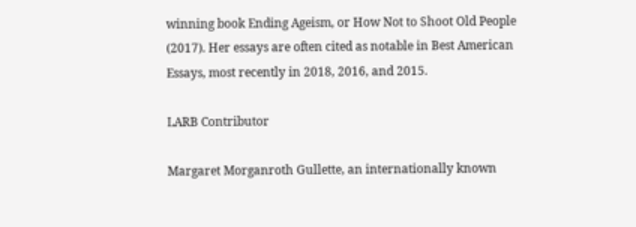winning book Ending Ageism, or How Not to Shoot Old People (2017). Her essays are often cited as notable in Best American Essays, most recently in 2018, 2016, and 2015.

LARB Contributor

Margaret Morganroth Gullette, an internationally known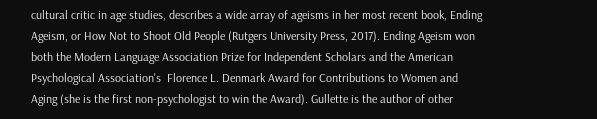cultural critic in age studies, describes a wide array of ageisms in her most recent book, Ending Ageism, or How Not to Shoot Old People (Rutgers University Press, 2017). Ending Ageism won both the Modern Language Association Prize for Independent Scholars and the American Psychological Association's  Florence L. Denmark Award for Contributions to Women and Aging (she is the first non-psychologist to win the Award). Gullette is the author of other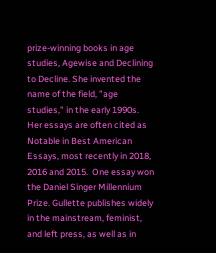prize-winning books in age studies, Agewise and Declining to Decline. She invented the name of the field, "age studies," in the early 1990s. Her essays are often cited as Notable in Best American Essays, most recently in 2018, 2016 and 2015.  One essay won the Daniel Singer Millennium Prize. Gullette publishes widely in the mainstream, feminist, and left press, as well as in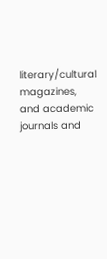literary/cultural magazines, and academic journals and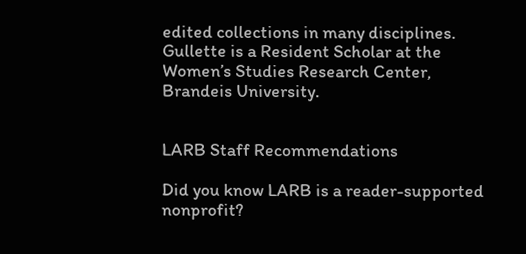edited collections in many disciplines. Gullette is a Resident Scholar at the Women’s Studies Research Center, Brandeis University.


LARB Staff Recommendations

Did you know LARB is a reader-supported nonprofit?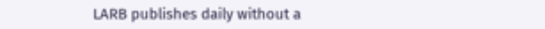LARB publishes daily without a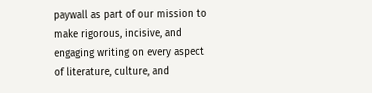paywall as part of our mission to make rigorous, incisive, and engaging writing on every aspect of literature, culture, and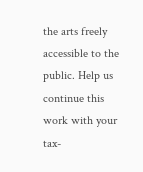the arts freely accessible to the public. Help us continue this work with your tax-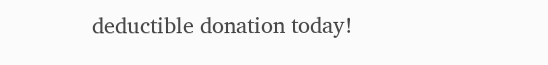deductible donation today!